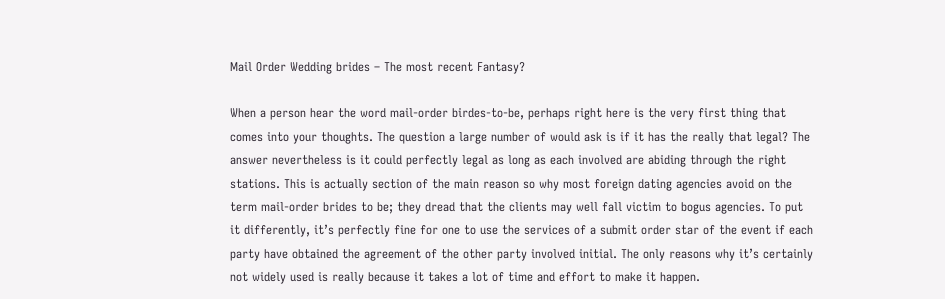Mail Order Wedding brides – The most recent Fantasy?

When a person hear the word mail-order birdes-to-be, perhaps right here is the very first thing that comes into your thoughts. The question a large number of would ask is if it has the really that legal? The answer nevertheless is it could perfectly legal as long as each involved are abiding through the right stations. This is actually section of the main reason so why most foreign dating agencies avoid on the term mail-order brides to be; they dread that the clients may well fall victim to bogus agencies. To put it differently, it’s perfectly fine for one to use the services of a submit order star of the event if each party have obtained the agreement of the other party involved initial. The only reasons why it’s certainly not widely used is really because it takes a lot of time and effort to make it happen.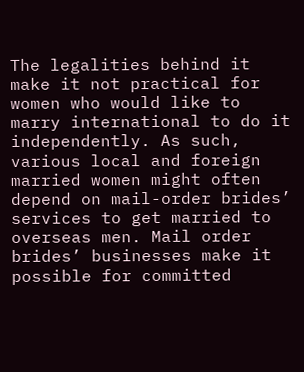The legalities behind it make it not practical for women who would like to marry international to do it independently. As such, various local and foreign married women might often depend on mail-order brides’ services to get married to overseas men. Mail order brides’ businesses make it possible for committed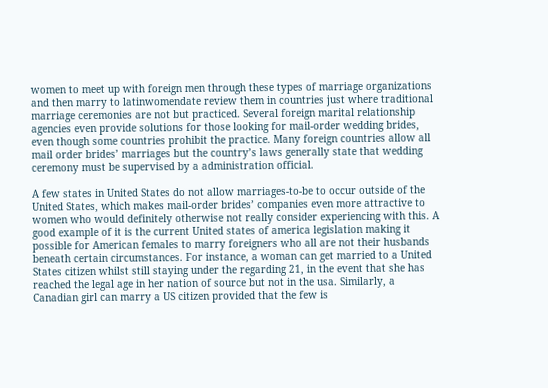women to meet up with foreign men through these types of marriage organizations and then marry to latinwomendate review them in countries just where traditional marriage ceremonies are not but practiced. Several foreign marital relationship agencies even provide solutions for those looking for mail-order wedding brides, even though some countries prohibit the practice. Many foreign countries allow all mail order brides’ marriages but the country’s laws generally state that wedding ceremony must be supervised by a administration official.

A few states in United States do not allow marriages-to-be to occur outside of the United States, which makes mail-order brides’ companies even more attractive to women who would definitely otherwise not really consider experiencing with this. A good example of it is the current United states of america legislation making it possible for American females to marry foreigners who all are not their husbands beneath certain circumstances. For instance, a woman can get married to a United States citizen whilst still staying under the regarding 21, in the event that she has reached the legal age in her nation of source but not in the usa. Similarly, a Canadian girl can marry a US citizen provided that the few is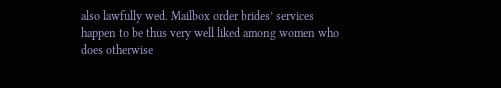also lawfully wed. Mailbox order brides’ services happen to be thus very well liked among women who does otherwise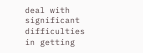deal with significant difficulties in getting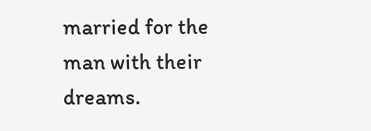married for the man with their dreams.